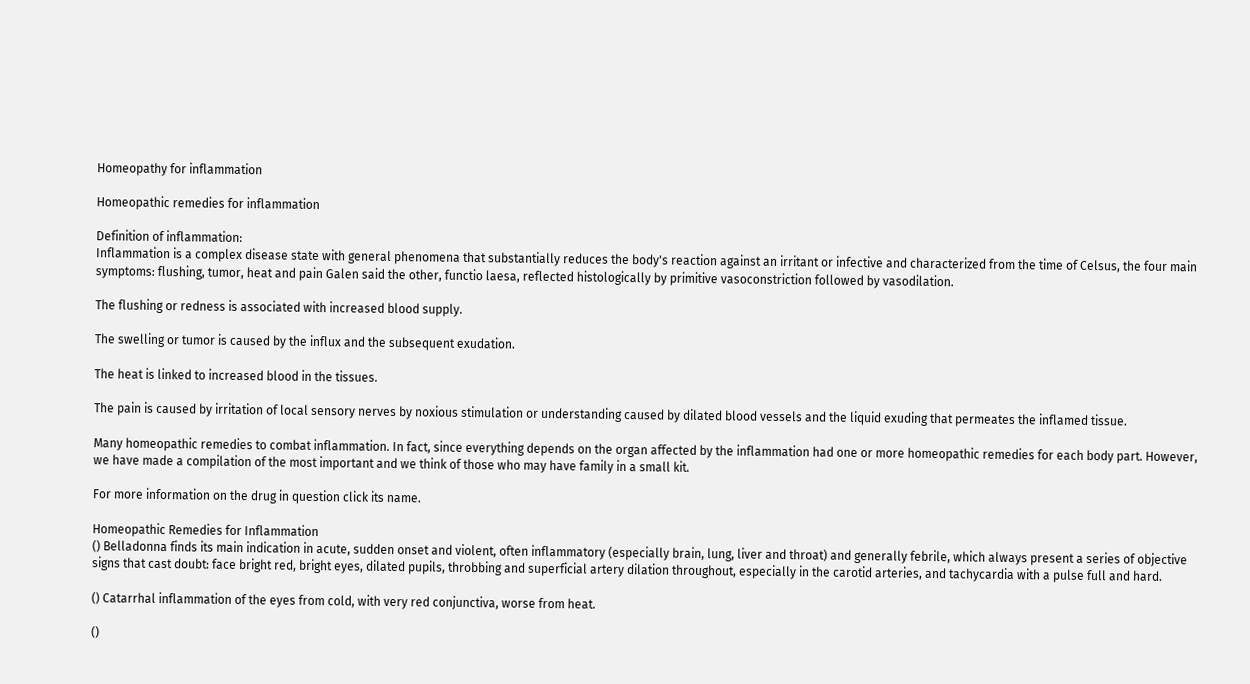Homeopathy for inflammation

Homeopathic remedies for inflammation

Definition of inflammation:
Inflammation is a complex disease state with general phenomena that substantially reduces the body's reaction against an irritant or infective and characterized from the time of Celsus, the four main symptoms: flushing, tumor, heat and pain Galen said the other, functio laesa, reflected histologically by primitive vasoconstriction followed by vasodilation.

The flushing or redness is associated with increased blood supply.

The swelling or tumor is caused by the influx and the subsequent exudation.

The heat is linked to increased blood in the tissues.

The pain is caused by irritation of local sensory nerves by noxious stimulation or understanding caused by dilated blood vessels and the liquid exuding that permeates the inflamed tissue.

Many homeopathic remedies to combat inflammation. In fact, since everything depends on the organ affected by the inflammation had one or more homeopathic remedies for each body part. However, we have made a compilation of the most important and we think of those who may have family in a small kit.

For more information on the drug in question click its name.

Homeopathic Remedies for Inflammation
() Belladonna finds its main indication in acute, sudden onset and violent, often inflammatory (especially brain, lung, liver and throat) and generally febrile, which always present a series of objective signs that cast doubt: face bright red, bright eyes, dilated pupils, throbbing and superficial artery dilation throughout, especially in the carotid arteries, and tachycardia with a pulse full and hard.

() Catarrhal inflammation of the eyes from cold, with very red conjunctiva, worse from heat.

()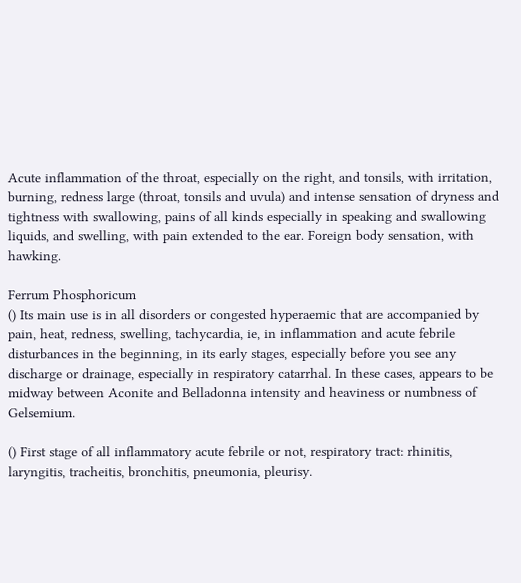Acute inflammation of the throat, especially on the right, and tonsils, with irritation, burning, redness large (throat, tonsils and uvula) and intense sensation of dryness and tightness with swallowing, pains of all kinds especially in speaking and swallowing liquids, and swelling, with pain extended to the ear. Foreign body sensation, with hawking.

Ferrum Phosphoricum
() Its main use is in all disorders or congested hyperaemic that are accompanied by pain, heat, redness, swelling, tachycardia, ie, in inflammation and acute febrile disturbances in the beginning, in its early stages, especially before you see any discharge or drainage, especially in respiratory catarrhal. In these cases, appears to be midway between Aconite and Belladonna intensity and heaviness or numbness of Gelsemium.

() First stage of all inflammatory acute febrile or not, respiratory tract: rhinitis, laryngitis, tracheitis, bronchitis, pneumonia, pleurisy.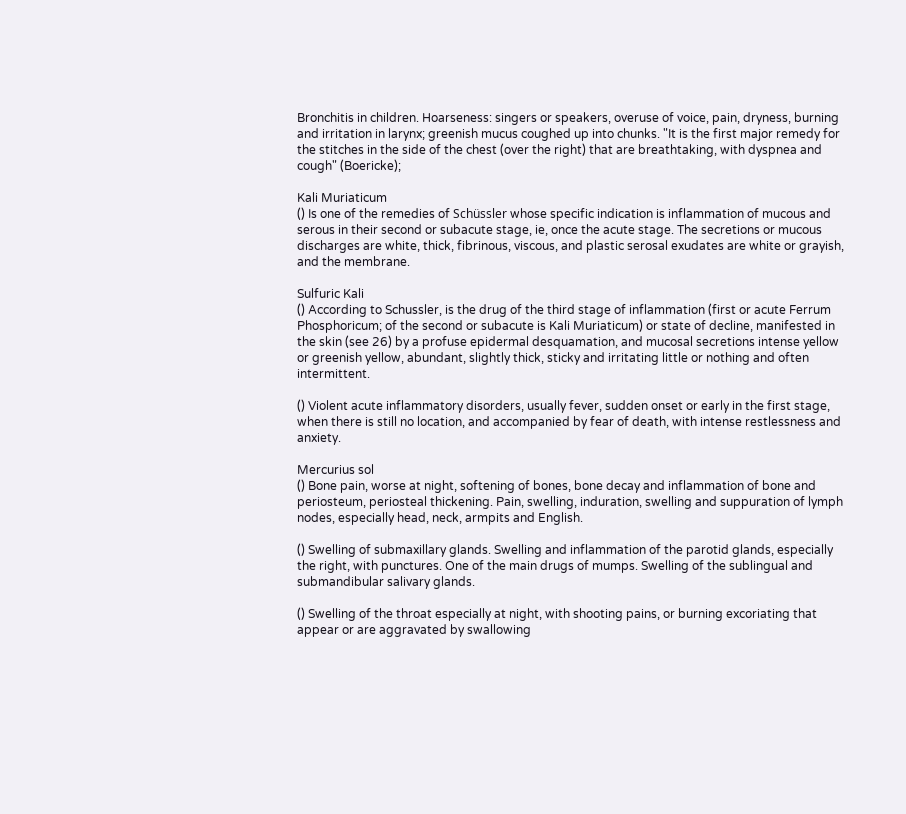Bronchitis in children. Hoarseness: singers or speakers, overuse of voice, pain, dryness, burning and irritation in larynx; greenish mucus coughed up into chunks. "It is the first major remedy for the stitches in the side of the chest (over the right) that are breathtaking, with dyspnea and cough" (Boericke);

Kali Muriaticum
() Is one of the remedies of Schüssler whose specific indication is inflammation of mucous and serous in their second or subacute stage, ie, once the acute stage. The secretions or mucous discharges are white, thick, fibrinous, viscous, and plastic serosal exudates are white or grayish, and the membrane.

Sulfuric Kali
() According to Schussler, is the drug of the third stage of inflammation (first or acute Ferrum Phosphoricum; of the second or subacute is Kali Muriaticum) or state of decline, manifested in the skin (see 26) by a profuse epidermal desquamation, and mucosal secretions intense yellow or greenish yellow, abundant, slightly thick, sticky and irritating little or nothing and often intermittent.

() Violent acute inflammatory disorders, usually fever, sudden onset or early in the first stage, when there is still no location, and accompanied by fear of death, with intense restlessness and anxiety.

Mercurius sol
() Bone pain, worse at night, softening of bones, bone decay and inflammation of bone and periosteum, periosteal thickening. Pain, swelling, induration, swelling and suppuration of lymph nodes, especially head, neck, armpits and English.

() Swelling of submaxillary glands. Swelling and inflammation of the parotid glands, especially the right, with punctures. One of the main drugs of mumps. Swelling of the sublingual and submandibular salivary glands.

() Swelling of the throat especially at night, with shooting pains, or burning excoriating that appear or are aggravated by swallowing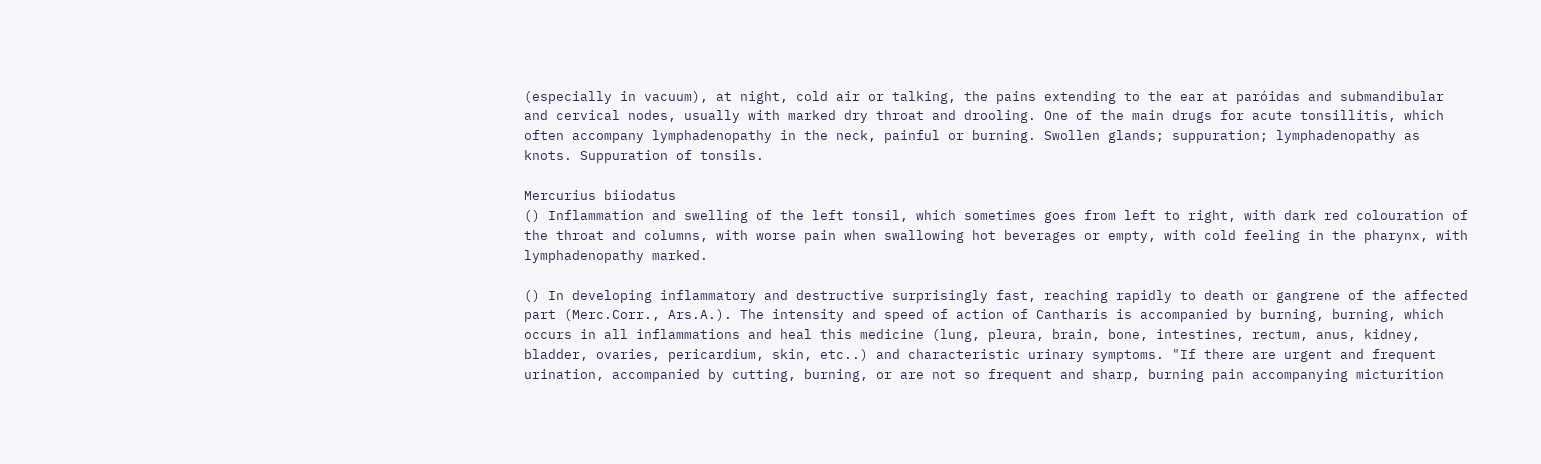(especially in vacuum), at night, cold air or talking, the pains extending to the ear at paróidas and submandibular and cervical nodes, usually with marked dry throat and drooling. One of the main drugs for acute tonsillitis, which often accompany lymphadenopathy in the neck, painful or burning. Swollen glands; suppuration; lymphadenopathy as knots. Suppuration of tonsils.

Mercurius biiodatus
() Inflammation and swelling of the left tonsil, which sometimes goes from left to right, with dark red colouration of the throat and columns, with worse pain when swallowing hot beverages or empty, with cold feeling in the pharynx, with lymphadenopathy marked.

() In developing inflammatory and destructive surprisingly fast, reaching rapidly to death or gangrene of the affected part (Merc.Corr., Ars.A.). The intensity and speed of action of Cantharis is accompanied by burning, burning, which occurs in all inflammations and heal this medicine (lung, pleura, brain, bone, intestines, rectum, anus, kidney, bladder, ovaries, pericardium, skin, etc..) and characteristic urinary symptoms. "If there are urgent and frequent urination, accompanied by cutting, burning, or are not so frequent and sharp, burning pain accompanying micturition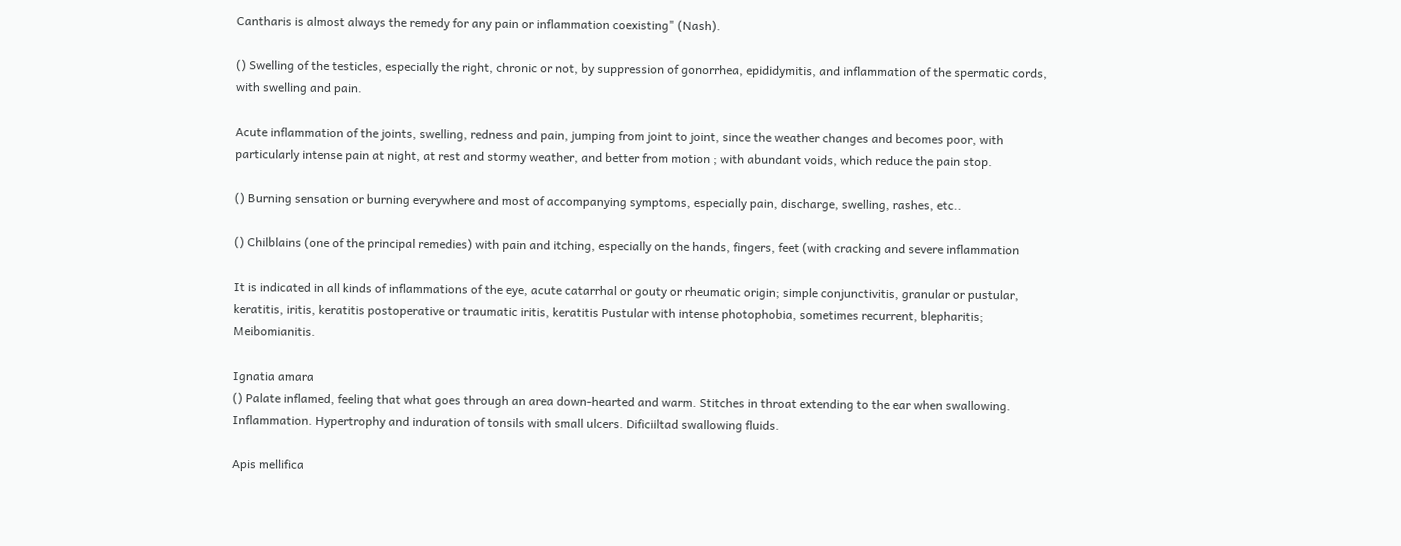Cantharis is almost always the remedy for any pain or inflammation coexisting" (Nash).

() Swelling of the testicles, especially the right, chronic or not, by suppression of gonorrhea, epididymitis, and inflammation of the spermatic cords, with swelling and pain.

Acute inflammation of the joints, swelling, redness and pain, jumping from joint to joint, since the weather changes and becomes poor, with particularly intense pain at night, at rest and stormy weather, and better from motion ; with abundant voids, which reduce the pain stop.

() Burning sensation or burning everywhere and most of accompanying symptoms, especially pain, discharge, swelling, rashes, etc..

() Chilblains (one of the principal remedies) with pain and itching, especially on the hands, fingers, feet (with cracking and severe inflammation

It is indicated in all kinds of inflammations of the eye, acute catarrhal or gouty or rheumatic origin; simple conjunctivitis, granular or pustular, keratitis, iritis, keratitis postoperative or traumatic iritis, keratitis Pustular with intense photophobia, sometimes recurrent, blepharitis; Meibomianitis.

Ignatia amara
() Palate inflamed, feeling that what goes through an area down-hearted and warm. Stitches in throat extending to the ear when swallowing. Inflammation. Hypertrophy and induration of tonsils with small ulcers. Dificiiltad swallowing fluids.

Apis mellifica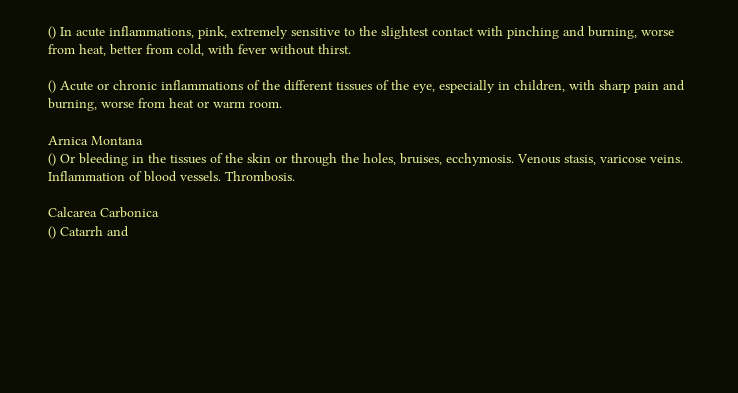() In acute inflammations, pink, extremely sensitive to the slightest contact with pinching and burning, worse from heat, better from cold, with fever without thirst.

() Acute or chronic inflammations of the different tissues of the eye, especially in children, with sharp pain and burning, worse from heat or warm room.

Arnica Montana
() Or bleeding in the tissues of the skin or through the holes, bruises, ecchymosis. Venous stasis, varicose veins. Inflammation of blood vessels. Thrombosis.

Calcarea Carbonica
() Catarrh and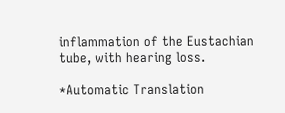inflammation of the Eustachian tube, with hearing loss.

*Automatic Translation